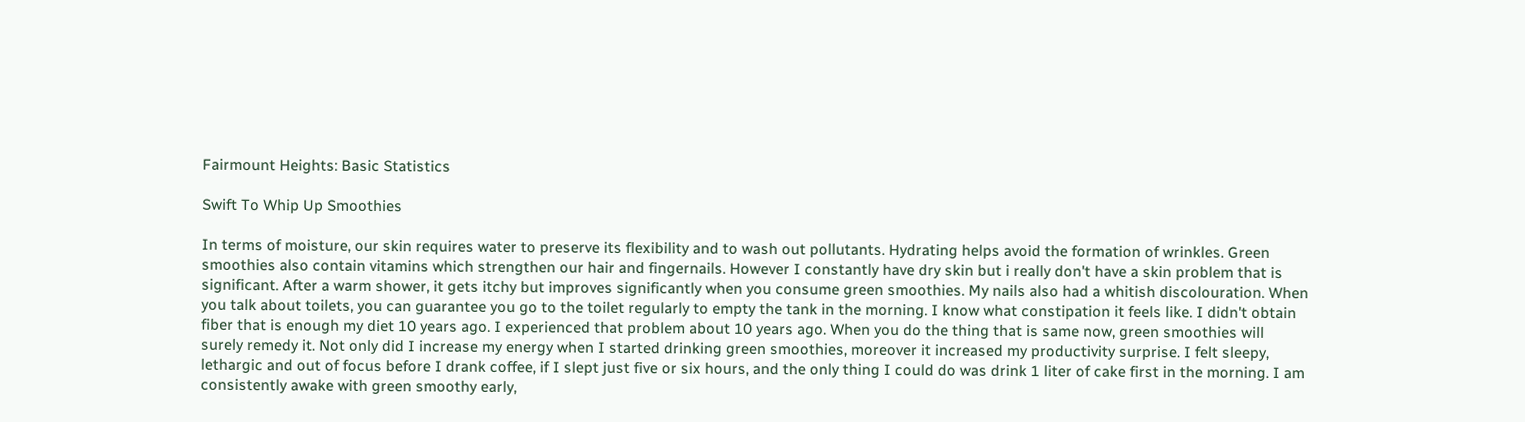Fairmount Heights: Basic Statistics

Swift To Whip Up Smoothies

In terms of moisture, our skin requires water to preserve its flexibility and to wash out pollutants. Hydrating helps avoid the formation of wrinkles. Green smoothies also contain vitamins which strengthen our hair and fingernails. However I constantly have dry skin but i really don't have a skin problem that is significant. After a warm shower, it gets itchy but improves significantly when you consume green smoothies. My nails also had a whitish discolouration. When you talk about toilets, you can guarantee you go to the toilet regularly to empty the tank in the morning. I know what constipation it feels like. I didn't obtain fiber that is enough my diet 10 years ago. I experienced that problem about 10 years ago. When you do the thing that is same now, green smoothies will surely remedy it. Not only did I increase my energy when I started drinking green smoothies, moreover it increased my productivity surprise. I felt sleepy, lethargic and out of focus before I drank coffee, if I slept just five or six hours, and the only thing I could do was drink 1 liter of cake first in the morning. I am consistently awake with green smoothy early,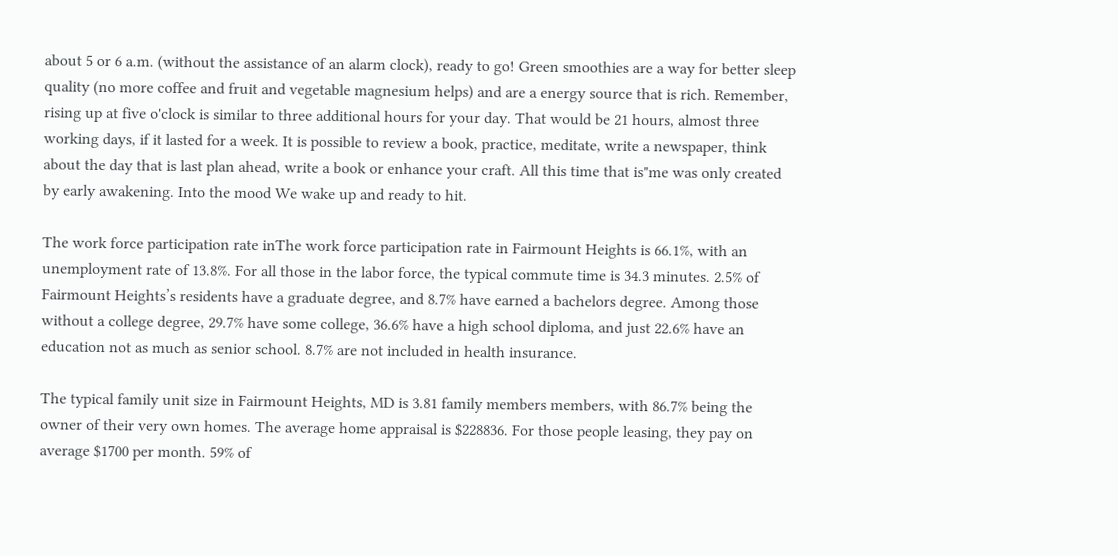about 5 or 6 a.m. (without the assistance of an alarm clock), ready to go! Green smoothies are a way for better sleep quality (no more coffee and fruit and vegetable magnesium helps) and are a energy source that is rich. Remember, rising up at five o'clock is similar to three additional hours for your day. That would be 21 hours, almost three working days, if it lasted for a week. It is possible to review a book, practice, meditate, write a newspaper, think about the day that is last plan ahead, write a book or enhance your craft. All this time that is"me was only created by early awakening. Into the mood We wake up and ready to hit.

The work force participation rate inThe work force participation rate in Fairmount Heights is 66.1%, with an unemployment rate of 13.8%. For all those in the labor force, the typical commute time is 34.3 minutes. 2.5% of Fairmount Heights’s residents have a graduate degree, and 8.7% have earned a bachelors degree. Among those without a college degree, 29.7% have some college, 36.6% have a high school diploma, and just 22.6% have an education not as much as senior school. 8.7% are not included in health insurance.

The typical family unit size in Fairmount Heights, MD is 3.81 family members members, with 86.7% being the owner of their very own homes. The average home appraisal is $228836. For those people leasing, they pay on average $1700 per month. 59% of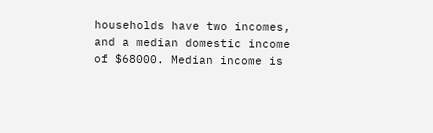households have two incomes, and a median domestic income of $68000. Median income is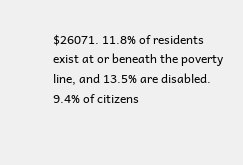$26071. 11.8% of residents exist at or beneath the poverty line, and 13.5% are disabled. 9.4% of citizens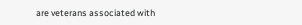are veterans associated with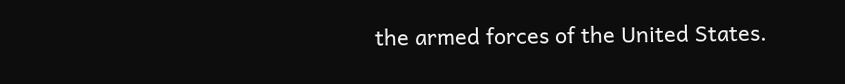the armed forces of the United States.